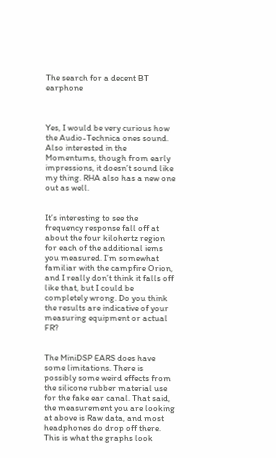The search for a decent BT earphone



Yes, I would be very curious how the Audio-Technica ones sound. Also interested in the Momentums, though from early impressions, it doesn’t sound like my thing. RHA also has a new one out as well.


It’s interesting to see the frequency response fall off at about the four kilohertz region for each of the additional iems you measured. I’m somewhat familiar with the campfire Orion, and I really don’t think it falls off like that, but I could be completely wrong. Do you think the results are indicative of your measuring equipment or actual FR?


The MiniDSP EARS does have some limitations. There is possibly some weird effects from the silicone rubber material use for the fake ear canal. That said, the measurement you are looking at above is Raw data, and most headphones do drop off there. This is what the graphs look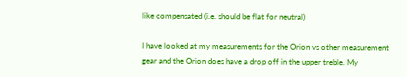like compensated (i.e. should be flat for neutral)

I have looked at my measurements for the Orion vs other measurement gear and the Orion does have a drop off in the upper treble. My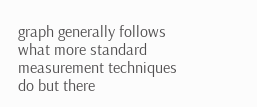graph generally follows what more standard measurement techniques do but there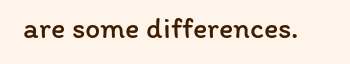are some differences.